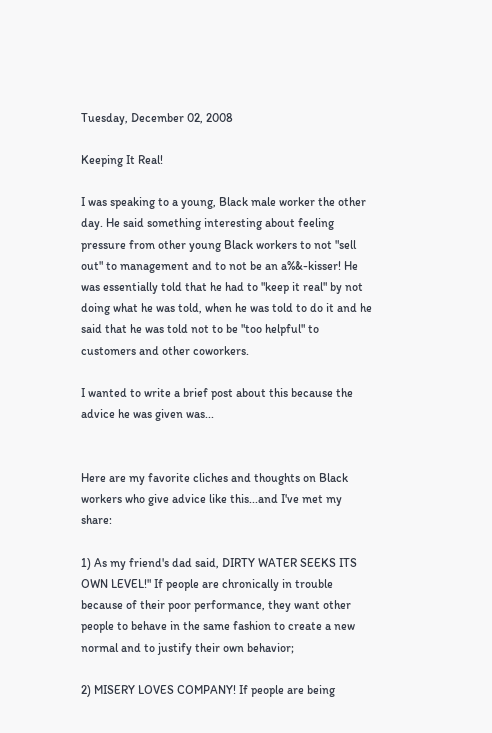Tuesday, December 02, 2008

Keeping It Real!

I was speaking to a young, Black male worker the other day. He said something interesting about feeling pressure from other young Black workers to not "sell out" to management and to not be an a%&-kisser! He was essentially told that he had to "keep it real" by not doing what he was told, when he was told to do it and he said that he was told not to be "too helpful" to customers and other coworkers.

I wanted to write a brief post about this because the advice he was given was...


Here are my favorite cliches and thoughts on Black workers who give advice like this...and I've met my share:

1) As my friend's dad said, DIRTY WATER SEEKS ITS OWN LEVEL!" If people are chronically in trouble because of their poor performance, they want other people to behave in the same fashion to create a new normal and to justify their own behavior;

2) MISERY LOVES COMPANY! If people are being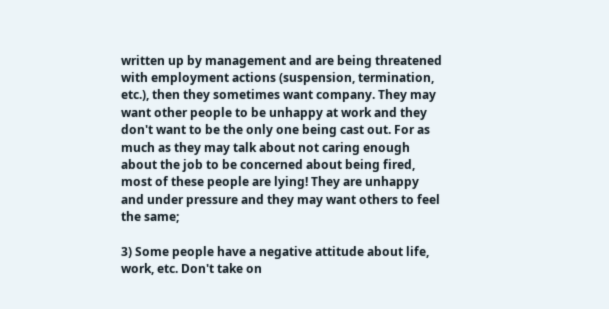written up by management and are being threatened with employment actions (suspension, termination, etc.), then they sometimes want company. They may want other people to be unhappy at work and they don't want to be the only one being cast out. For as much as they may talk about not caring enough about the job to be concerned about being fired, most of these people are lying! They are unhappy and under pressure and they may want others to feel the same;

3) Some people have a negative attitude about life, work, etc. Don't take on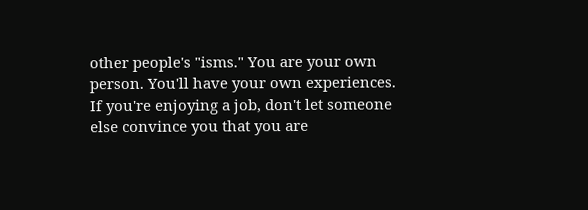other people's "isms." You are your own person. You'll have your own experiences. If you're enjoying a job, don't let someone else convince you that you are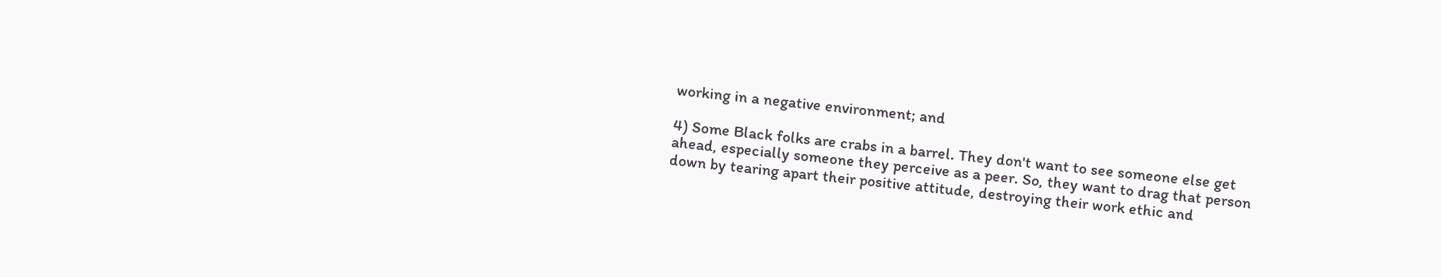working in a negative environment; and

4) Some Black folks are crabs in a barrel. They don't want to see someone else get ahead, especially someone they perceive as a peer. So, they want to drag that person down by tearing apart their positive attitude, destroying their work ethic and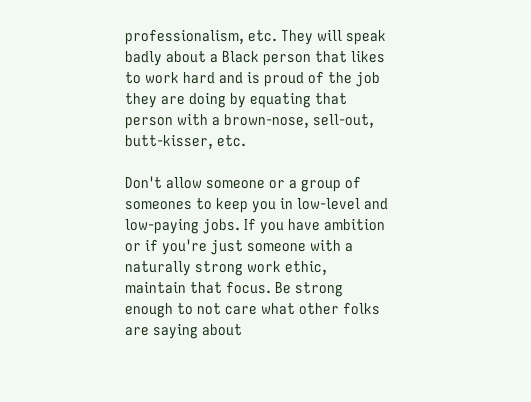professionalism, etc. They will speak badly about a Black person that likes to work hard and is proud of the job they are doing by equating that person with a brown-nose, sell-out, butt-kisser, etc.

Don't allow someone or a group of someones to keep you in low-level and low-paying jobs. If you have ambition or if you're just someone with a naturally strong work ethic, maintain that focus. Be strong enough to not care what other folks are saying about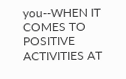you--WHEN IT COMES TO POSITIVE ACTIVITIES AT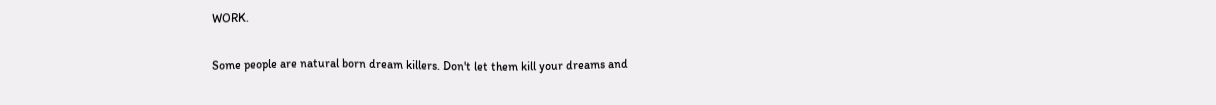WORK.

Some people are natural born dream killers. Don't let them kill your dreams and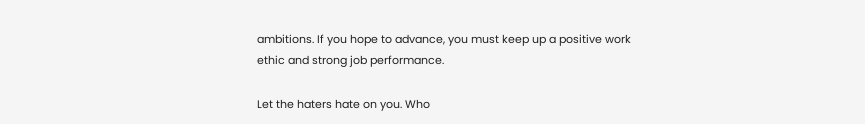ambitions. If you hope to advance, you must keep up a positive work ethic and strong job performance.

Let the haters hate on you. Who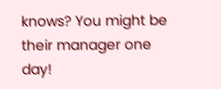knows? You might be their manager one day!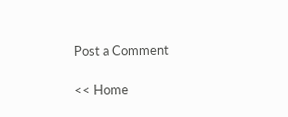Post a Comment

<< Home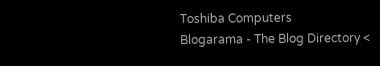Toshiba Computers
Blogarama - The Blog Directory <